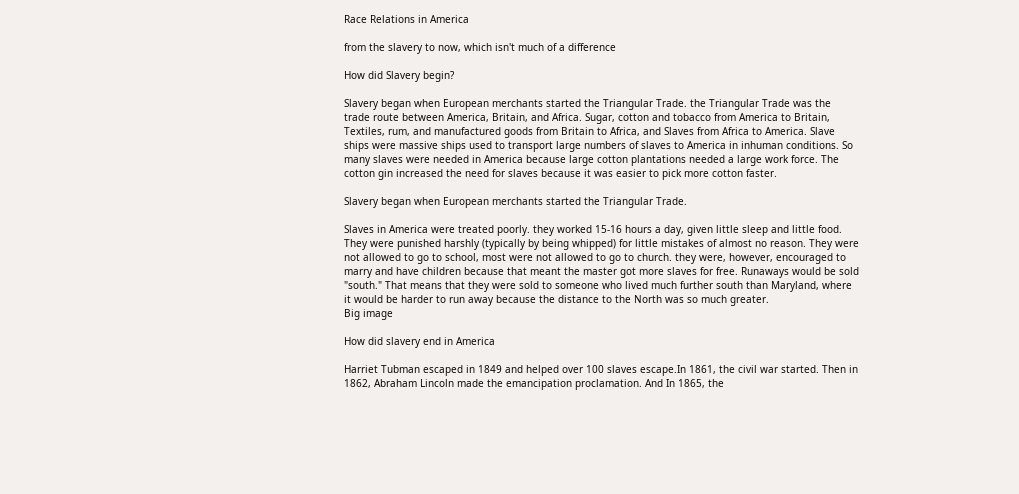Race Relations in America

from the slavery to now, which isn't much of a difference

How did Slavery begin?

Slavery began when European merchants started the Triangular Trade. the Triangular Trade was the trade route between America, Britain, and Africa. Sugar, cotton and tobacco from America to Britain, Textiles, rum, and manufactured goods from Britain to Africa, and Slaves from Africa to America. Slave ships were massive ships used to transport large numbers of slaves to America in inhuman conditions. So many slaves were needed in America because large cotton plantations needed a large work force. The cotton gin increased the need for slaves because it was easier to pick more cotton faster.

Slavery began when European merchants started the Triangular Trade.

Slaves in America were treated poorly. they worked 15-16 hours a day, given little sleep and little food. They were punished harshly (typically by being whipped) for little mistakes of almost no reason. They were not allowed to go to school, most were not allowed to go to church. they were, however, encouraged to marry and have children because that meant the master got more slaves for free. Runaways would be sold "south." That means that they were sold to someone who lived much further south than Maryland, where it would be harder to run away because the distance to the North was so much greater.
Big image

How did slavery end in America

Harriet Tubman escaped in 1849 and helped over 100 slaves escape.In 1861, the civil war started. Then in 1862, Abraham Lincoln made the emancipation proclamation. And In 1865, the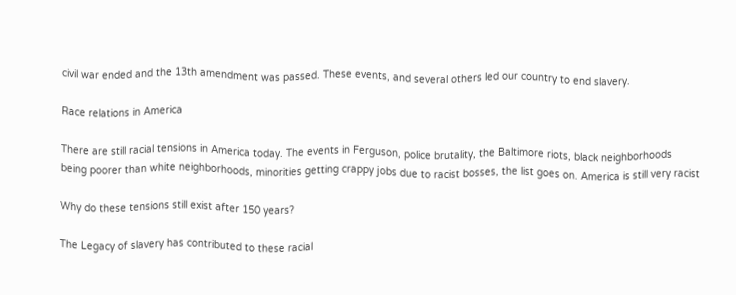civil war ended and the 13th amendment was passed. These events, and several others led our country to end slavery.

Race relations in America

There are still racial tensions in America today. The events in Ferguson, police brutality, the Baltimore riots, black neighborhoods being poorer than white neighborhoods, minorities getting crappy jobs due to racist bosses, the list goes on. America is still very racist

Why do these tensions still exist after 150 years?

The Legacy of slavery has contributed to these racial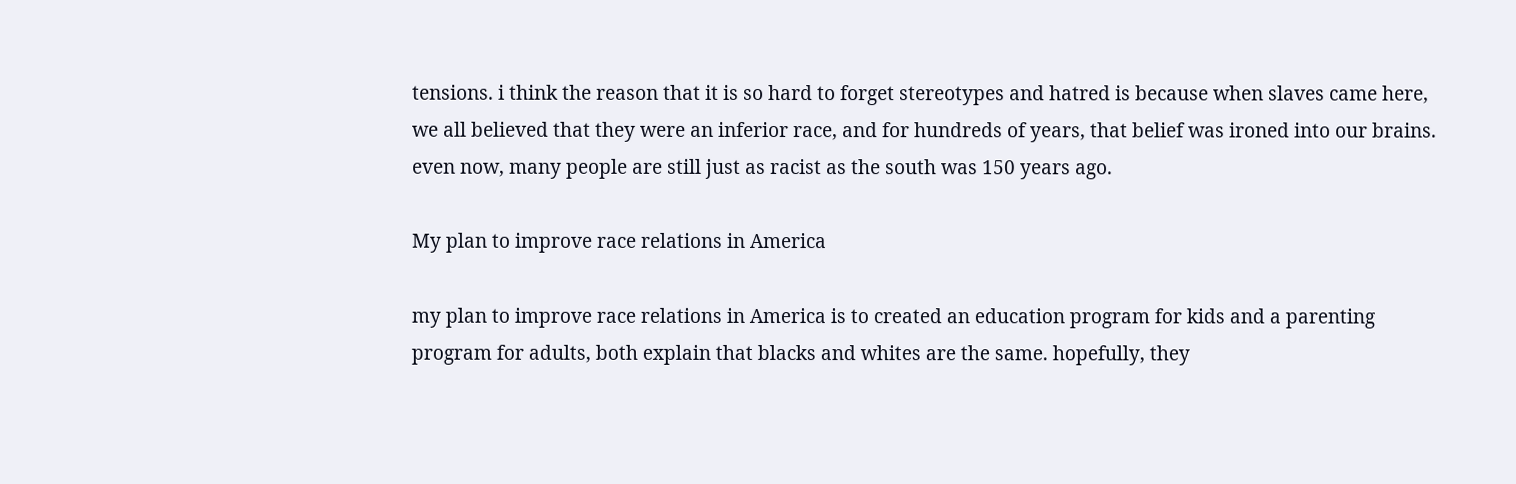tensions. i think the reason that it is so hard to forget stereotypes and hatred is because when slaves came here, we all believed that they were an inferior race, and for hundreds of years, that belief was ironed into our brains. even now, many people are still just as racist as the south was 150 years ago.

My plan to improve race relations in America

my plan to improve race relations in America is to created an education program for kids and a parenting program for adults, both explain that blacks and whites are the same. hopefully, they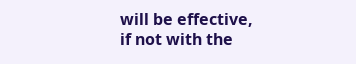will be effective, if not with the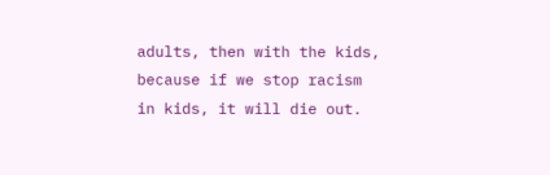adults, then with the kids, because if we stop racism in kids, it will die out.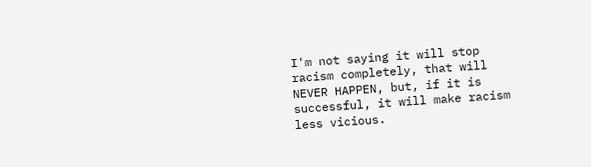I'm not saying it will stop racism completely, that will NEVER HAPPEN, but, if it is successful, it will make racism less vicious.